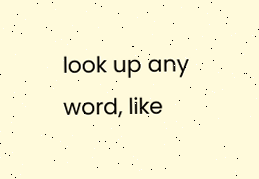look up any word, like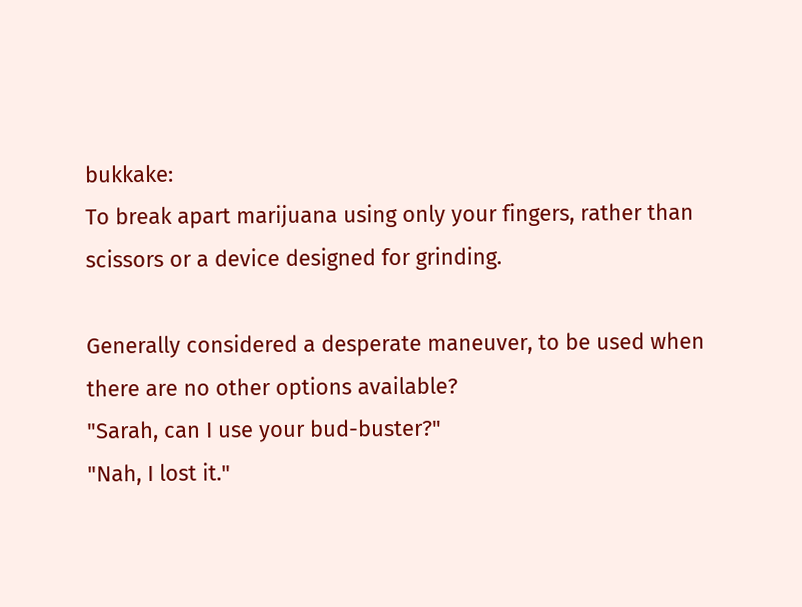bukkake:
To break apart marijuana using only your fingers, rather than scissors or a device designed for grinding.

Generally considered a desperate maneuver, to be used when there are no other options available?
"Sarah, can I use your bud-buster?"
"Nah, I lost it."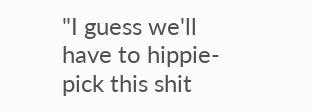"I guess we'll have to hippie-pick this shit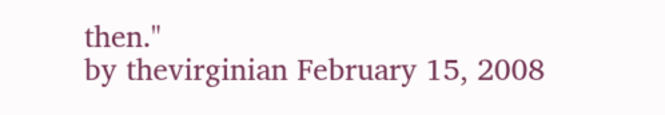then."
by thevirginian February 15, 2008